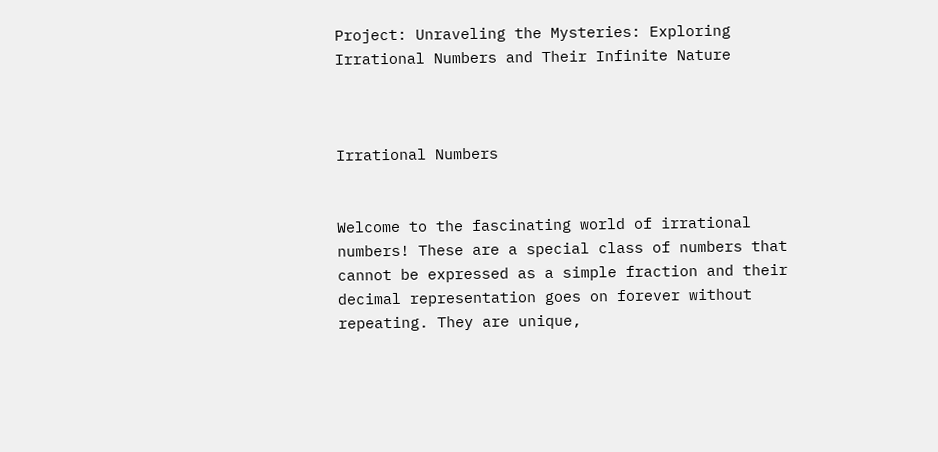Project: Unraveling the Mysteries: Exploring Irrational Numbers and Their Infinite Nature



Irrational Numbers


Welcome to the fascinating world of irrational numbers! These are a special class of numbers that cannot be expressed as a simple fraction and their decimal representation goes on forever without repeating. They are unique,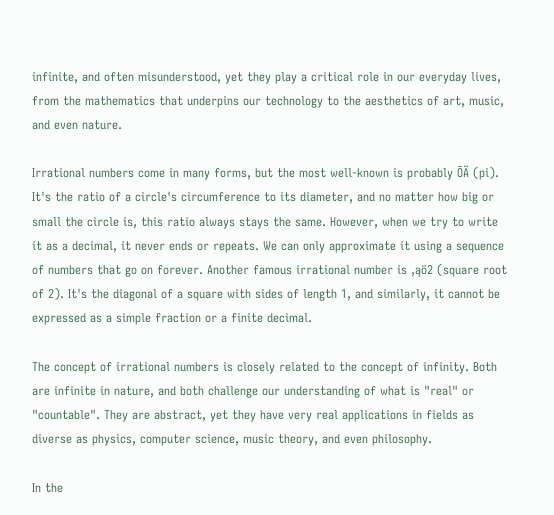infinite, and often misunderstood, yet they play a critical role in our everyday lives, from the mathematics that underpins our technology to the aesthetics of art, music, and even nature.

Irrational numbers come in many forms, but the most well-known is probably ŌÄ (pi). It's the ratio of a circle's circumference to its diameter, and no matter how big or small the circle is, this ratio always stays the same. However, when we try to write it as a decimal, it never ends or repeats. We can only approximate it using a sequence of numbers that go on forever. Another famous irrational number is ‚ąö2 (square root of 2). It's the diagonal of a square with sides of length 1, and similarly, it cannot be expressed as a simple fraction or a finite decimal.

The concept of irrational numbers is closely related to the concept of infinity. Both are infinite in nature, and both challenge our understanding of what is "real" or "countable". They are abstract, yet they have very real applications in fields as diverse as physics, computer science, music theory, and even philosophy.

In the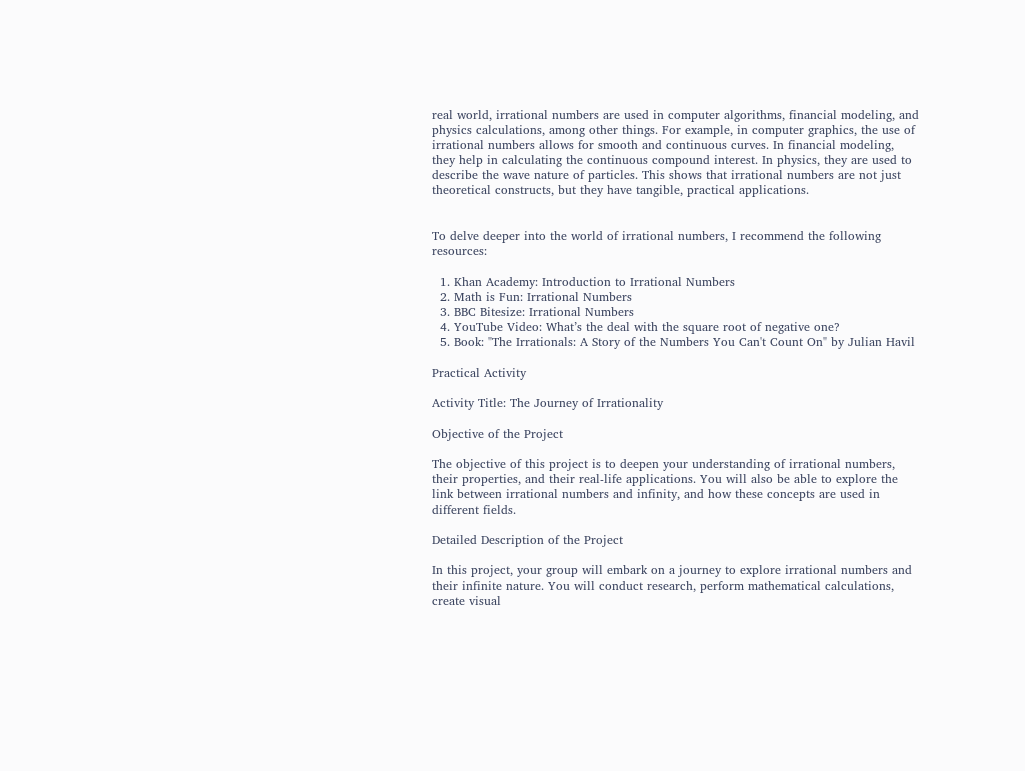real world, irrational numbers are used in computer algorithms, financial modeling, and physics calculations, among other things. For example, in computer graphics, the use of irrational numbers allows for smooth and continuous curves. In financial modeling, they help in calculating the continuous compound interest. In physics, they are used to describe the wave nature of particles. This shows that irrational numbers are not just theoretical constructs, but they have tangible, practical applications.


To delve deeper into the world of irrational numbers, I recommend the following resources:

  1. Khan Academy: Introduction to Irrational Numbers
  2. Math is Fun: Irrational Numbers
  3. BBC Bitesize: Irrational Numbers
  4. YouTube Video: What’s the deal with the square root of negative one?
  5. Book: "The Irrationals: A Story of the Numbers You Can't Count On" by Julian Havil

Practical Activity

Activity Title: The Journey of Irrationality

Objective of the Project

The objective of this project is to deepen your understanding of irrational numbers, their properties, and their real-life applications. You will also be able to explore the link between irrational numbers and infinity, and how these concepts are used in different fields.

Detailed Description of the Project

In this project, your group will embark on a journey to explore irrational numbers and their infinite nature. You will conduct research, perform mathematical calculations, create visual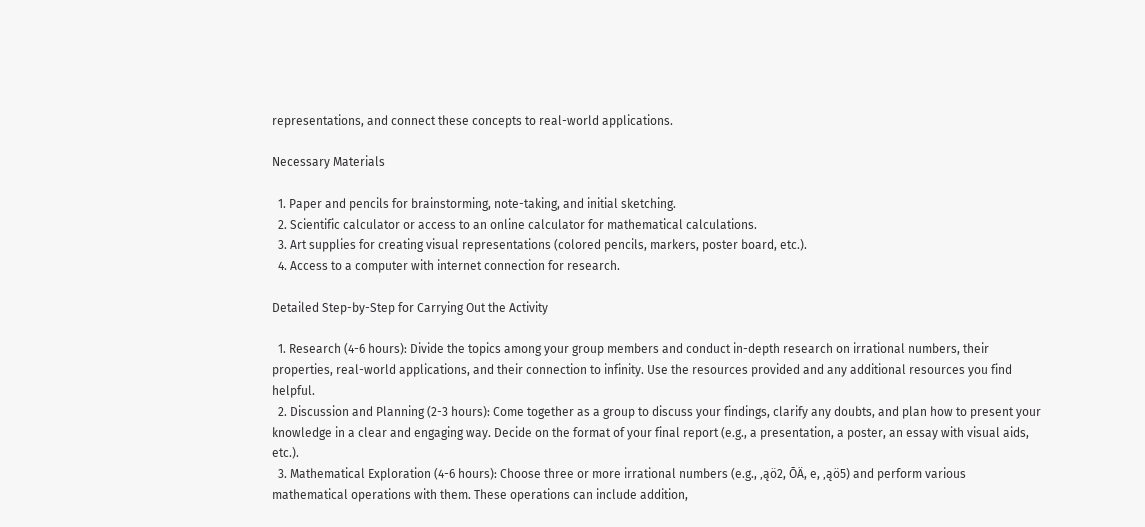representations, and connect these concepts to real-world applications.

Necessary Materials

  1. Paper and pencils for brainstorming, note-taking, and initial sketching.
  2. Scientific calculator or access to an online calculator for mathematical calculations.
  3. Art supplies for creating visual representations (colored pencils, markers, poster board, etc.).
  4. Access to a computer with internet connection for research.

Detailed Step-by-Step for Carrying Out the Activity

  1. Research (4-6 hours): Divide the topics among your group members and conduct in-depth research on irrational numbers, their properties, real-world applications, and their connection to infinity. Use the resources provided and any additional resources you find helpful.
  2. Discussion and Planning (2-3 hours): Come together as a group to discuss your findings, clarify any doubts, and plan how to present your knowledge in a clear and engaging way. Decide on the format of your final report (e.g., a presentation, a poster, an essay with visual aids, etc.).
  3. Mathematical Exploration (4-6 hours): Choose three or more irrational numbers (e.g., ‚ąö2, ŌÄ, e, ‚ąö5) and perform various mathematical operations with them. These operations can include addition,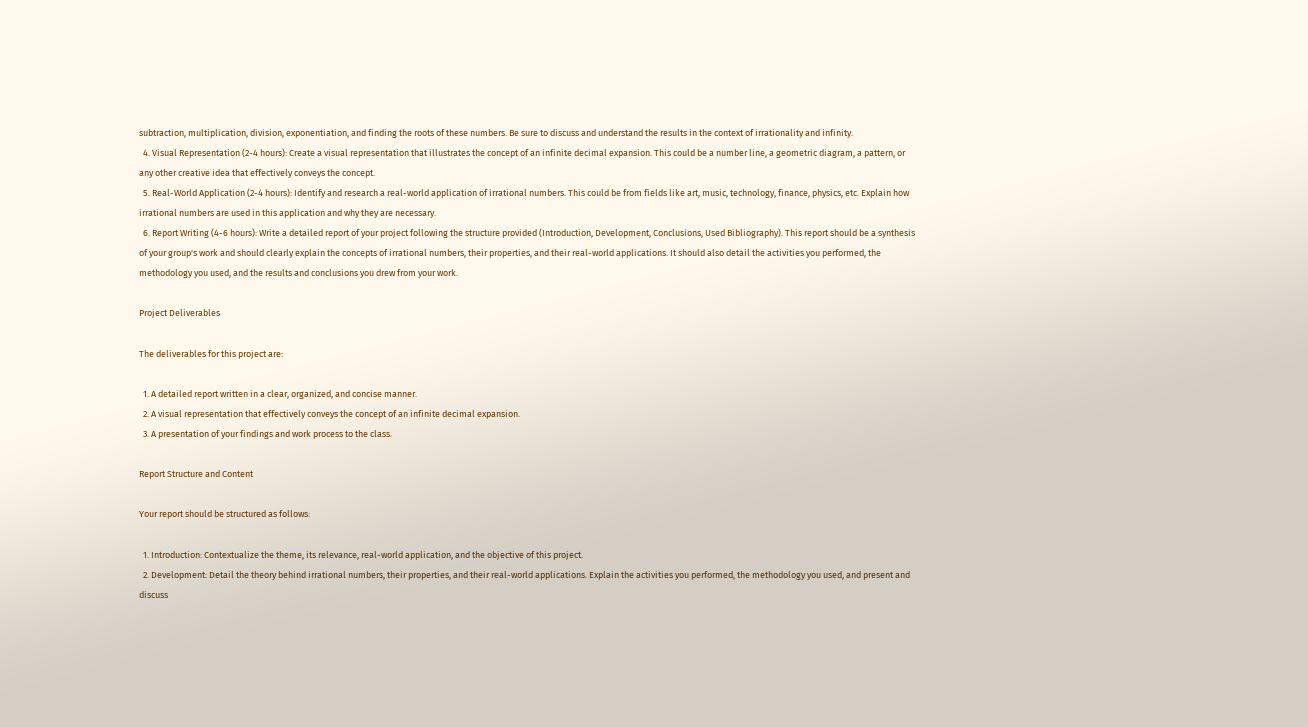subtraction, multiplication, division, exponentiation, and finding the roots of these numbers. Be sure to discuss and understand the results in the context of irrationality and infinity.
  4. Visual Representation (2-4 hours): Create a visual representation that illustrates the concept of an infinite decimal expansion. This could be a number line, a geometric diagram, a pattern, or any other creative idea that effectively conveys the concept.
  5. Real-World Application (2-4 hours): Identify and research a real-world application of irrational numbers. This could be from fields like art, music, technology, finance, physics, etc. Explain how irrational numbers are used in this application and why they are necessary.
  6. Report Writing (4-6 hours): Write a detailed report of your project following the structure provided (Introduction, Development, Conclusions, Used Bibliography). This report should be a synthesis of your group's work and should clearly explain the concepts of irrational numbers, their properties, and their real-world applications. It should also detail the activities you performed, the methodology you used, and the results and conclusions you drew from your work.

Project Deliverables

The deliverables for this project are:

  1. A detailed report written in a clear, organized, and concise manner.
  2. A visual representation that effectively conveys the concept of an infinite decimal expansion.
  3. A presentation of your findings and work process to the class.

Report Structure and Content

Your report should be structured as follows:

  1. Introduction: Contextualize the theme, its relevance, real-world application, and the objective of this project.
  2. Development: Detail the theory behind irrational numbers, their properties, and their real-world applications. Explain the activities you performed, the methodology you used, and present and discuss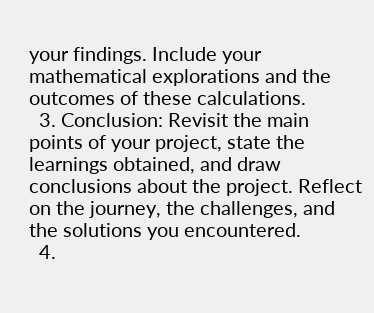your findings. Include your mathematical explorations and the outcomes of these calculations.
  3. Conclusion: Revisit the main points of your project, state the learnings obtained, and draw conclusions about the project. Reflect on the journey, the challenges, and the solutions you encountered.
  4.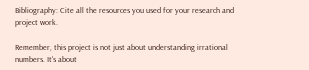Bibliography: Cite all the resources you used for your research and project work.

Remember, this project is not just about understanding irrational numbers. It's about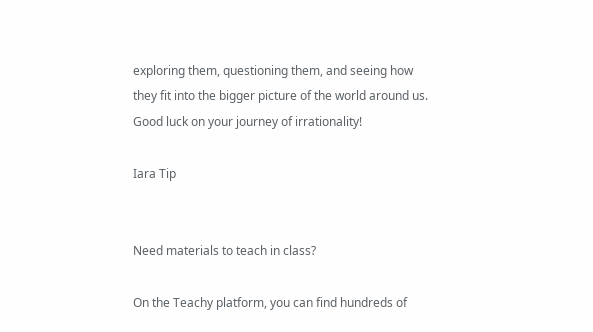exploring them, questioning them, and seeing how they fit into the bigger picture of the world around us. Good luck on your journey of irrationality!

Iara Tip


Need materials to teach in class?

On the Teachy platform, you can find hundreds of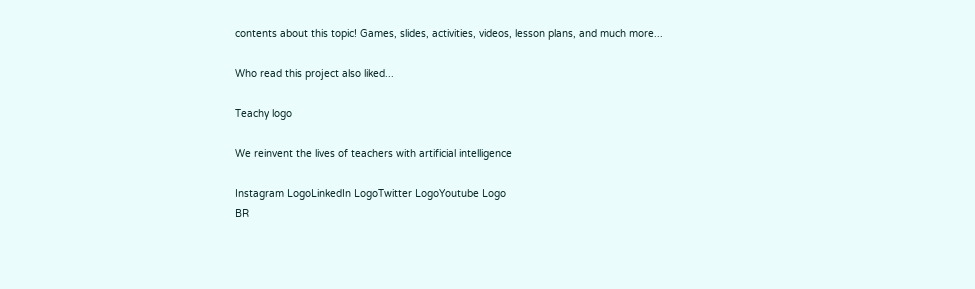contents about this topic! Games, slides, activities, videos, lesson plans, and much more...

Who read this project also liked...

Teachy logo

We reinvent the lives of teachers with artificial intelligence

Instagram LogoLinkedIn LogoTwitter LogoYoutube Logo
BR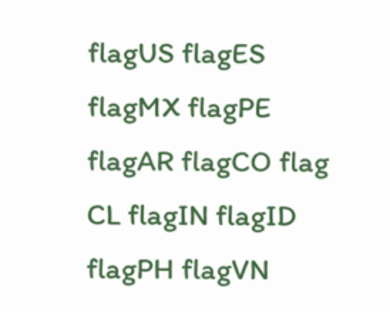flagUS flagES flagMX flagPE flagAR flagCO flag
CL flagIN flagID flagPH flagVN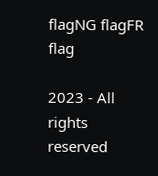flagNG flagFR flag

2023 - All rights reserved